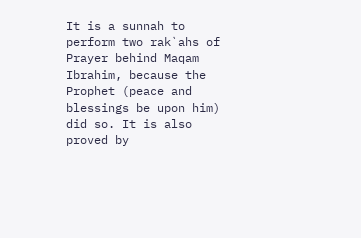It is a sunnah to perform two rak`ahs of Prayer behind Maqam Ibrahim, because the Prophet (peace and blessings be upon him) did so. It is also proved by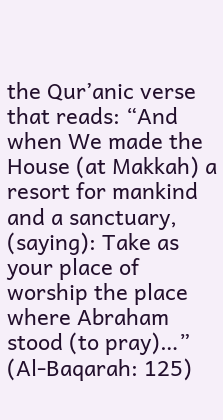the Qur’anic verse that reads: “And when We made the House (at Makkah) a resort for mankind and a sanctuary, (saying): Take as your place of worship the place where Abraham stood (to pray)…” (Al-Baqarah: 125)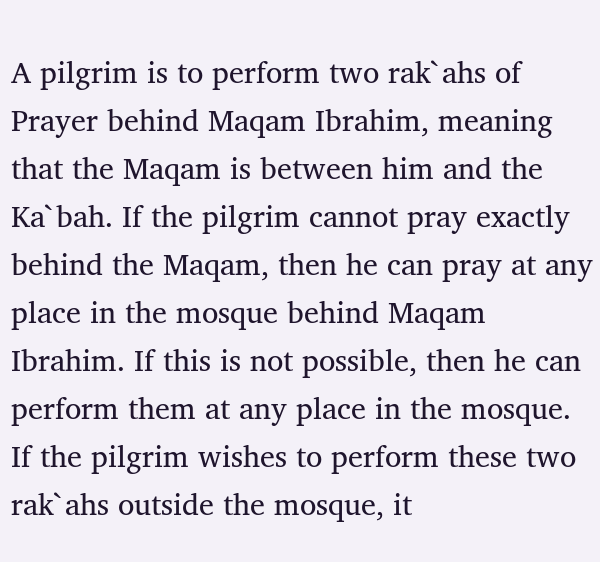A pilgrim is to perform two rak`ahs of Prayer behind Maqam Ibrahim, meaning that the Maqam is between him and the Ka`bah. If the pilgrim cannot pray exactly behind the Maqam, then he can pray at any place in the mosque behind Maqam Ibrahim. If this is not possible, then he can perform them at any place in the mosque.
If the pilgrim wishes to perform these two rak`ahs outside the mosque, it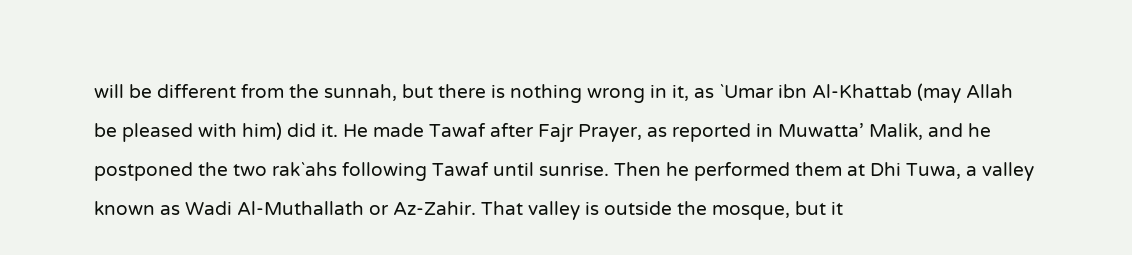will be different from the sunnah, but there is nothing wrong in it, as `Umar ibn Al-Khattab (may Allah be pleased with him) did it. He made Tawaf after Fajr Prayer, as reported in Muwatta’ Malik, and he postponed the two rak`ahs following Tawaf until sunrise. Then he performed them at Dhi Tuwa, a valley known as Wadi Al-Muthallath or Az-Zahir. That valley is outside the mosque, but it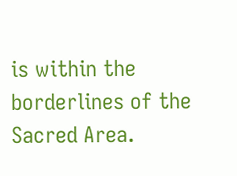is within the borderlines of the Sacred Area.